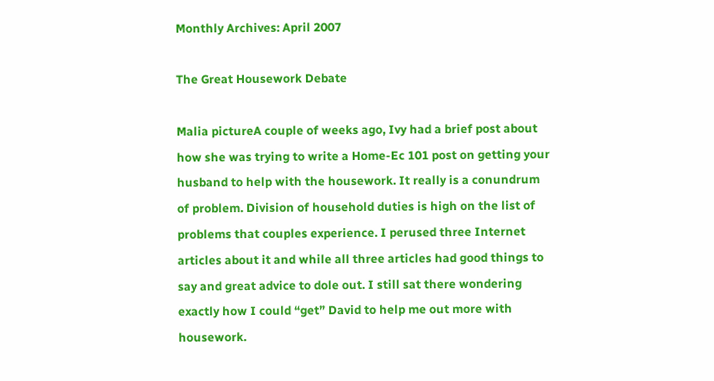Monthly Archives: April 2007

The Great Housework Debate

Malia pictureA couple of weeks ago, Ivy had a brief post about how she was trying to write a Home-Ec 101 post on getting your husband to help with the housework. It really is a conundrum of problem. Division of household duties is high on the list of problems that couples experience. I perused three Internet articles about it and while all three articles had good things to say and great advice to dole out. I still sat there wondering exactly how I could “get” David to help me out more with housework.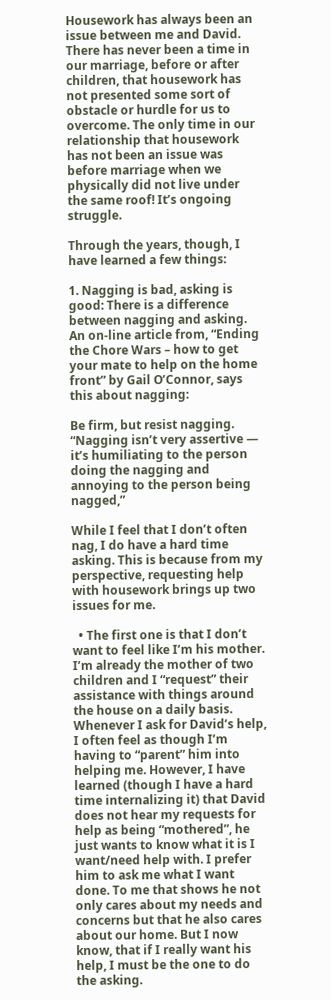Housework has always been an issue between me and David. There has never been a time in our marriage, before or after children, that housework has not presented some sort of obstacle or hurdle for us to overcome. The only time in our relationship that housework has not been an issue was before marriage when we physically did not live under the same roof! It’s ongoing struggle.

Through the years, though, I have learned a few things:

1. Nagging is bad, asking is good: There is a difference between nagging and asking. An on-line article from, “Ending the Chore Wars – how to get your mate to help on the home front” by Gail O’Connor, says this about nagging:

Be firm, but resist nagging. “Nagging isn’t very assertive — it’s humiliating to the person doing the nagging and annoying to the person being nagged,”

While I feel that I don’t often nag, I do have a hard time asking. This is because from my perspective, requesting help with housework brings up two issues for me.

  • The first one is that I don’t want to feel like I’m his mother. I’m already the mother of two children and I “request” their assistance with things around the house on a daily basis. Whenever I ask for David’s help, I often feel as though I’m having to “parent” him into helping me. However, I have learned (though I have a hard time internalizing it) that David does not hear my requests for help as being “mothered”, he just wants to know what it is I want/need help with. I prefer him to ask me what I want done. To me that shows he not only cares about my needs and concerns but that he also cares about our home. But I now know, that if I really want his help, I must be the one to do the asking.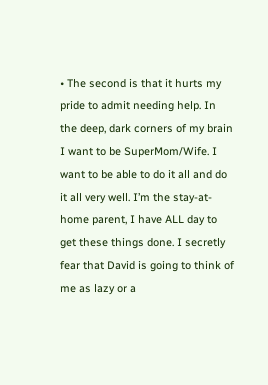• The second is that it hurts my pride to admit needing help. In the deep, dark corners of my brain I want to be SuperMom/Wife. I want to be able to do it all and do it all very well. I’m the stay-at-home parent, I have ALL day to get these things done. I secretly fear that David is going to think of me as lazy or a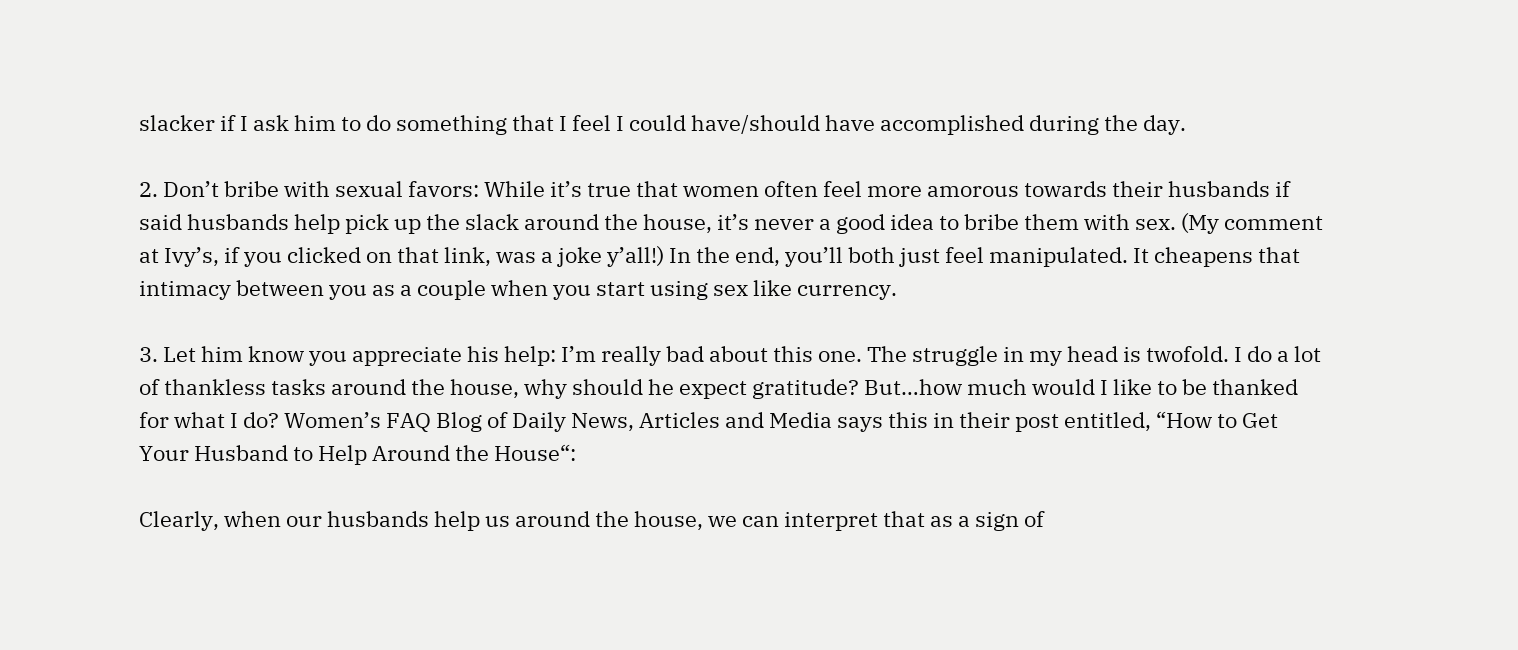slacker if I ask him to do something that I feel I could have/should have accomplished during the day.

2. Don’t bribe with sexual favors: While it’s true that women often feel more amorous towards their husbands if said husbands help pick up the slack around the house, it’s never a good idea to bribe them with sex. (My comment at Ivy’s, if you clicked on that link, was a joke y’all!) In the end, you’ll both just feel manipulated. It cheapens that intimacy between you as a couple when you start using sex like currency.

3. Let him know you appreciate his help: I’m really bad about this one. The struggle in my head is twofold. I do a lot of thankless tasks around the house, why should he expect gratitude? But…how much would I like to be thanked for what I do? Women’s FAQ Blog of Daily News, Articles and Media says this in their post entitled, “How to Get Your Husband to Help Around the House“:

Clearly, when our husbands help us around the house, we can interpret that as a sign of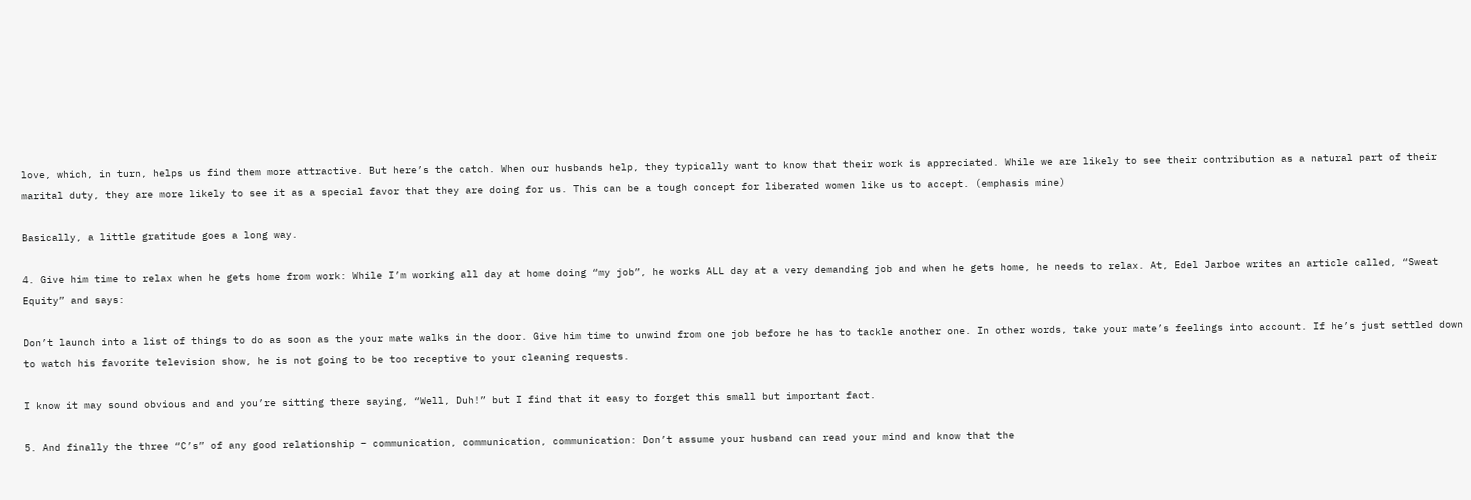love, which, in turn, helps us find them more attractive. But here’s the catch. When our husbands help, they typically want to know that their work is appreciated. While we are likely to see their contribution as a natural part of their marital duty, they are more likely to see it as a special favor that they are doing for us. This can be a tough concept for liberated women like us to accept. (emphasis mine)

Basically, a little gratitude goes a long way.

4. Give him time to relax when he gets home from work: While I’m working all day at home doing “my job”, he works ALL day at a very demanding job and when he gets home, he needs to relax. At, Edel Jarboe writes an article called, “Sweat Equity” and says:

Don’t launch into a list of things to do as soon as the your mate walks in the door. Give him time to unwind from one job before he has to tackle another one. In other words, take your mate’s feelings into account. If he’s just settled down to watch his favorite television show, he is not going to be too receptive to your cleaning requests.

I know it may sound obvious and and you’re sitting there saying, “Well, Duh!” but I find that it easy to forget this small but important fact.

5. And finally the three “C’s” of any good relationship – communication, communication, communication: Don’t assume your husband can read your mind and know that the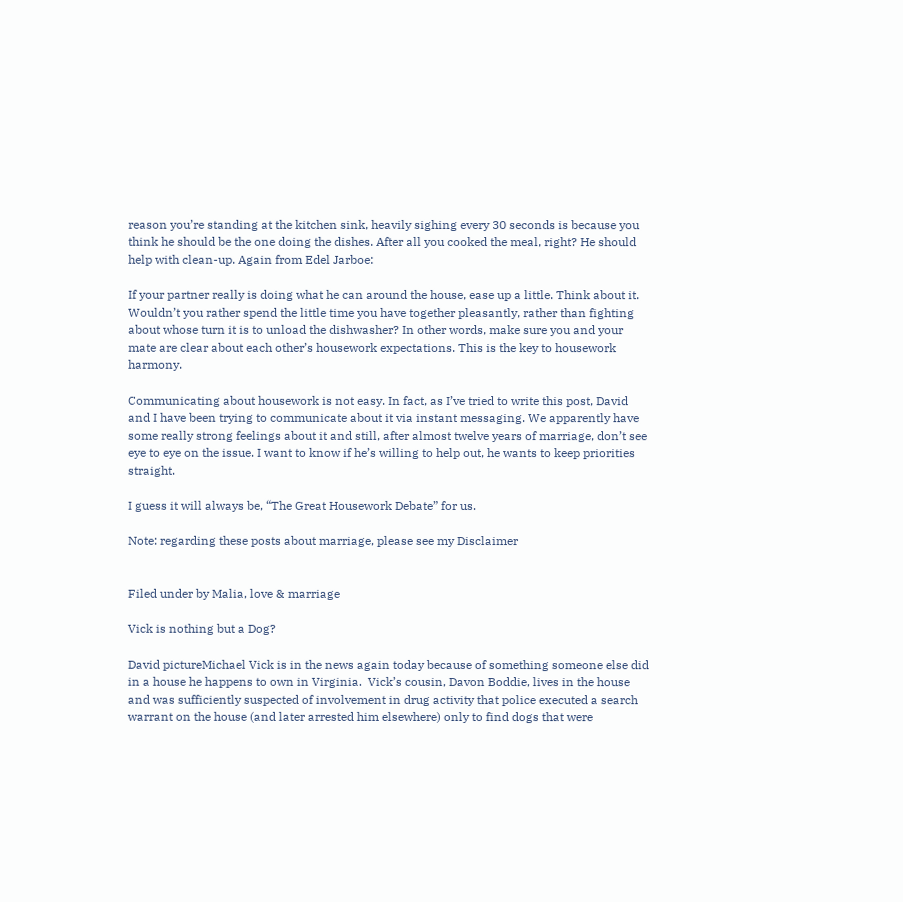reason you’re standing at the kitchen sink, heavily sighing every 30 seconds is because you think he should be the one doing the dishes. After all you cooked the meal, right? He should help with clean-up. Again from Edel Jarboe:

If your partner really is doing what he can around the house, ease up a little. Think about it. Wouldn’t you rather spend the little time you have together pleasantly, rather than fighting about whose turn it is to unload the dishwasher? In other words, make sure you and your mate are clear about each other’s housework expectations. This is the key to housework harmony.

Communicating about housework is not easy. In fact, as I’ve tried to write this post, David and I have been trying to communicate about it via instant messaging. We apparently have some really strong feelings about it and still, after almost twelve years of marriage, don’t see eye to eye on the issue. I want to know if he’s willing to help out, he wants to keep priorities straight.

I guess it will always be, “The Great Housework Debate” for us.

Note: regarding these posts about marriage, please see my Disclaimer


Filed under by Malia, love & marriage

Vick is nothing but a Dog?

David pictureMichael Vick is in the news again today because of something someone else did in a house he happens to own in Virginia.  Vick’s cousin, Davon Boddie, lives in the house and was sufficiently suspected of involvement in drug activity that police executed a search warrant on the house (and later arrested him elsewhere) only to find dogs that were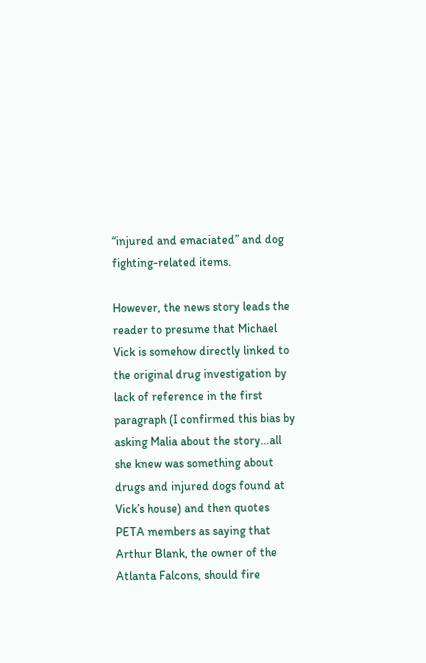“injured and emaciated” and dog fighting-related items.

However, the news story leads the reader to presume that Michael Vick is somehow directly linked to the original drug investigation by lack of reference in the first paragraph (I confirmed this bias by asking Malia about the story…all she knew was something about drugs and injured dogs found at Vick’s house) and then quotes PETA members as saying that Arthur Blank, the owner of the Atlanta Falcons, should fire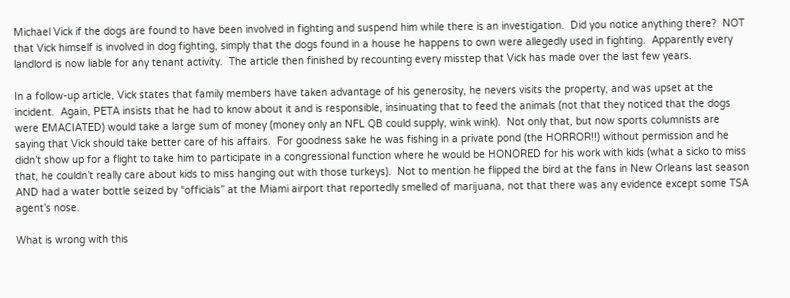Michael Vick if the dogs are found to have been involved in fighting and suspend him while there is an investigation.  Did you notice anything there?  NOT that Vick himself is involved in dog fighting, simply that the dogs found in a house he happens to own were allegedly used in fighting.  Apparently every landlord is now liable for any tenant activity.  The article then finished by recounting every misstep that Vick has made over the last few years.

In a follow-up article, Vick states that family members have taken advantage of his generosity, he nevers visits the property, and was upset at the incident.  Again, PETA insists that he had to know about it and is responsible, insinuating that to feed the animals (not that they noticed that the dogs were EMACIATED) would take a large sum of money (money only an NFL QB could supply, wink wink).  Not only that, but now sports columnists are saying that Vick should take better care of his affairs.  For goodness sake he was fishing in a private pond (the HORROR!!) without permission and he didn’t show up for a flight to take him to participate in a congressional function where he would be HONORED for his work with kids (what a sicko to miss that, he couldn’t really care about kids to miss hanging out with those turkeys).  Not to mention he flipped the bird at the fans in New Orleans last season AND had a water bottle seized by “officials” at the Miami airport that reportedly smelled of marijuana, not that there was any evidence except some TSA agent’s nose.

What is wrong with this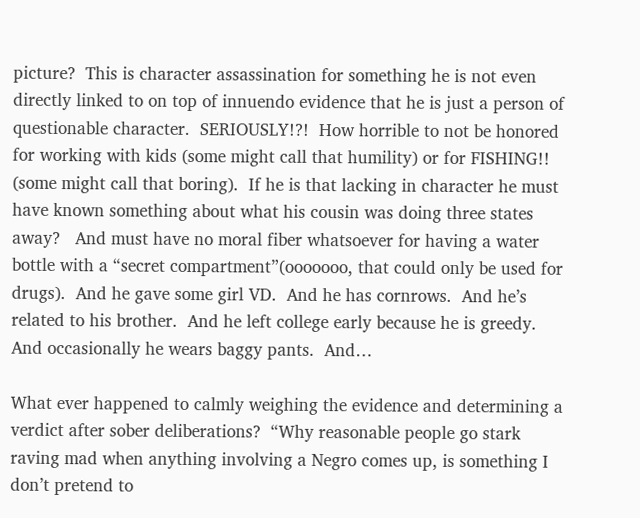picture?  This is character assassination for something he is not even directly linked to on top of innuendo evidence that he is just a person of questionable character.  SERIOUSLY!?!  How horrible to not be honored for working with kids (some might call that humility) or for FISHING!! (some might call that boring).  If he is that lacking in character he must have known something about what his cousin was doing three states away?   And must have no moral fiber whatsoever for having a water bottle with a “secret compartment”(ooooooo, that could only be used for drugs).  And he gave some girl VD.  And he has cornrows.  And he’s related to his brother.  And he left college early because he is greedy.  And occasionally he wears baggy pants.  And…

What ever happened to calmly weighing the evidence and determining a verdict after sober deliberations?  “Why reasonable people go stark raving mad when anything involving a Negro comes up, is something I don’t pretend to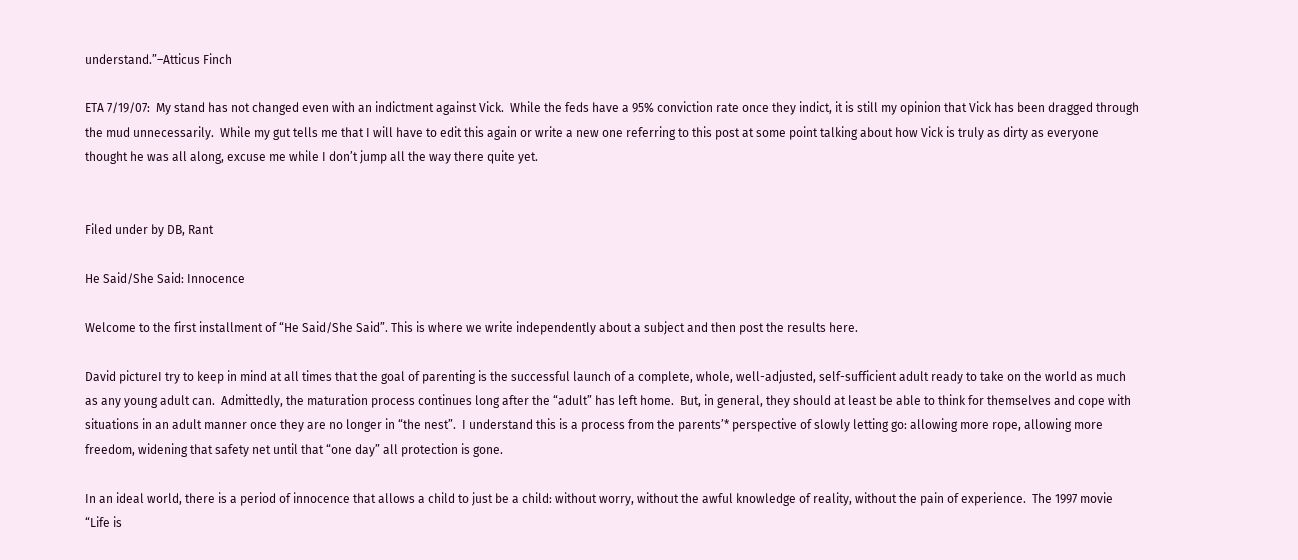understand.”–Atticus Finch

ETA 7/19/07:  My stand has not changed even with an indictment against Vick.  While the feds have a 95% conviction rate once they indict, it is still my opinion that Vick has been dragged through the mud unnecessarily.  While my gut tells me that I will have to edit this again or write a new one referring to this post at some point talking about how Vick is truly as dirty as everyone thought he was all along, excuse me while I don’t jump all the way there quite yet.


Filed under by DB, Rant

He Said/She Said: Innocence

Welcome to the first installment of “He Said/She Said”. This is where we write independently about a subject and then post the results here.

David pictureI try to keep in mind at all times that the goal of parenting is the successful launch of a complete, whole, well-adjusted, self-sufficient adult ready to take on the world as much as any young adult can.  Admittedly, the maturation process continues long after the “adult” has left home.  But, in general, they should at least be able to think for themselves and cope with situations in an adult manner once they are no longer in “the nest”.  I understand this is a process from the parents’* perspective of slowly letting go: allowing more rope, allowing more freedom, widening that safety net until that “one day” all protection is gone.

In an ideal world, there is a period of innocence that allows a child to just be a child: without worry, without the awful knowledge of reality, without the pain of experience.  The 1997 movie “Life is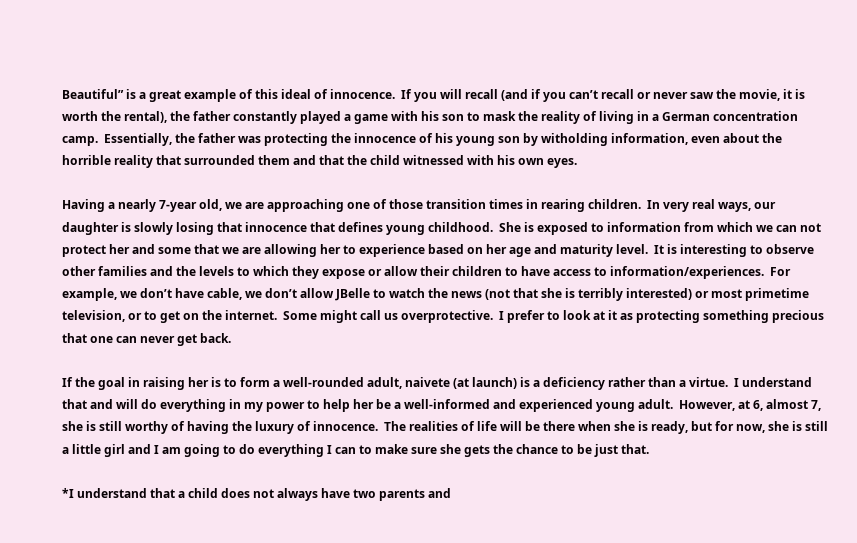Beautiful” is a great example of this ideal of innocence.  If you will recall (and if you can’t recall or never saw the movie, it is worth the rental), the father constantly played a game with his son to mask the reality of living in a German concentration camp.  Essentially, the father was protecting the innocence of his young son by witholding information, even about the horrible reality that surrounded them and that the child witnessed with his own eyes.

Having a nearly 7-year old, we are approaching one of those transition times in rearing children.  In very real ways, our daughter is slowly losing that innocence that defines young childhood.  She is exposed to information from which we can not protect her and some that we are allowing her to experience based on her age and maturity level.  It is interesting to observe other families and the levels to which they expose or allow their children to have access to information/experiences.  For example, we don’t have cable, we don’t allow JBelle to watch the news (not that she is terribly interested) or most primetime television, or to get on the internet.  Some might call us overprotective.  I prefer to look at it as protecting something precious that one can never get back.

If the goal in raising her is to form a well-rounded adult, naivete (at launch) is a deficiency rather than a virtue.  I understand that and will do everything in my power to help her be a well-informed and experienced young adult.  However, at 6, almost 7, she is still worthy of having the luxury of innocence.  The realities of life will be there when she is ready, but for now, she is still a little girl and I am going to do everything I can to make sure she gets the chance to be just that.

*I understand that a child does not always have two parents and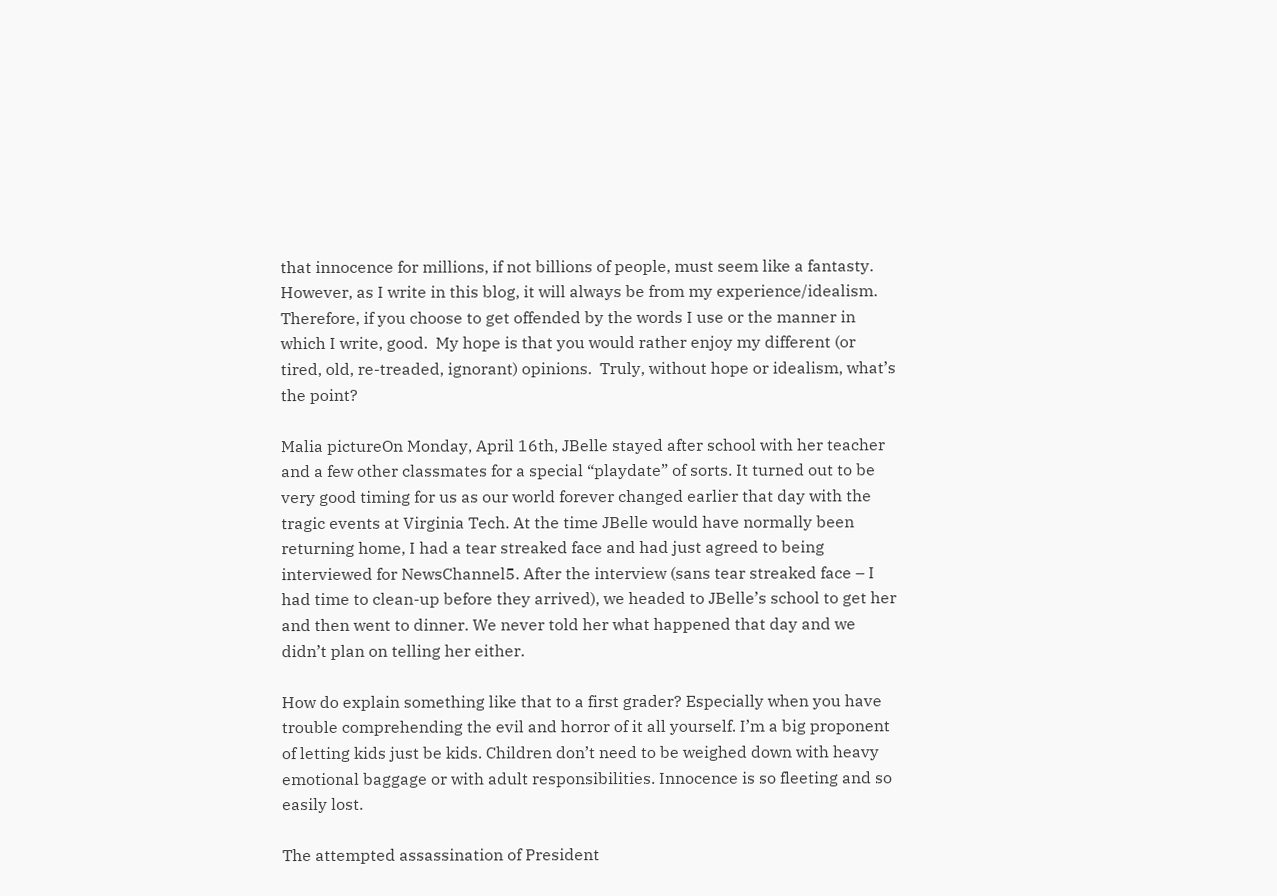that innocence for millions, if not billions of people, must seem like a fantasty.  However, as I write in this blog, it will always be from my experience/idealism.  Therefore, if you choose to get offended by the words I use or the manner in which I write, good.  My hope is that you would rather enjoy my different (or tired, old, re-treaded, ignorant) opinions.  Truly, without hope or idealism, what’s the point?

Malia pictureOn Monday, April 16th, JBelle stayed after school with her teacher and a few other classmates for a special “playdate” of sorts. It turned out to be very good timing for us as our world forever changed earlier that day with the tragic events at Virginia Tech. At the time JBelle would have normally been returning home, I had a tear streaked face and had just agreed to being interviewed for NewsChannel5. After the interview (sans tear streaked face – I had time to clean-up before they arrived), we headed to JBelle’s school to get her and then went to dinner. We never told her what happened that day and we didn’t plan on telling her either.

How do explain something like that to a first grader? Especially when you have trouble comprehending the evil and horror of it all yourself. I’m a big proponent of letting kids just be kids. Children don’t need to be weighed down with heavy emotional baggage or with adult responsibilities. Innocence is so fleeting and so easily lost.

The attempted assassination of President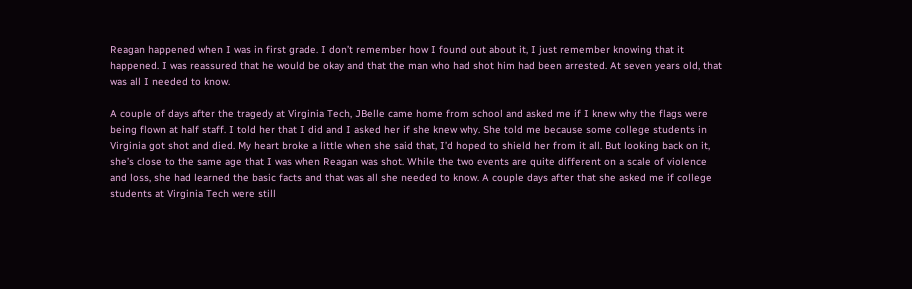Reagan happened when I was in first grade. I don’t remember how I found out about it, I just remember knowing that it happened. I was reassured that he would be okay and that the man who had shot him had been arrested. At seven years old, that was all I needed to know.

A couple of days after the tragedy at Virginia Tech, JBelle came home from school and asked me if I knew why the flags were being flown at half staff. I told her that I did and I asked her if she knew why. She told me because some college students in Virginia got shot and died. My heart broke a little when she said that, I’d hoped to shield her from it all. But looking back on it, she’s close to the same age that I was when Reagan was shot. While the two events are quite different on a scale of violence and loss, she had learned the basic facts and that was all she needed to know. A couple days after that she asked me if college students at Virginia Tech were still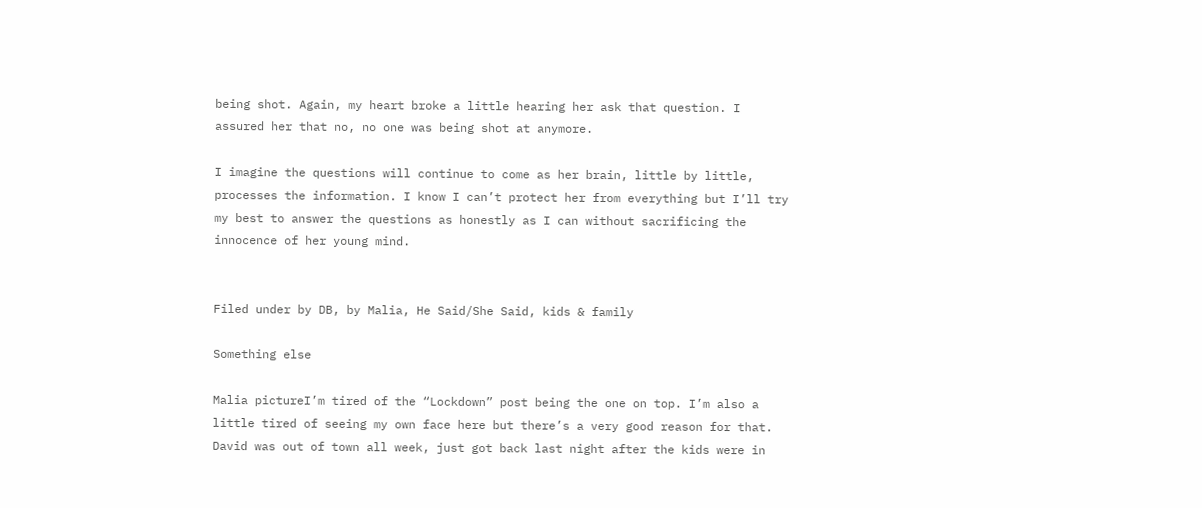being shot. Again, my heart broke a little hearing her ask that question. I assured her that no, no one was being shot at anymore.

I imagine the questions will continue to come as her brain, little by little, processes the information. I know I can’t protect her from everything but I’ll try my best to answer the questions as honestly as I can without sacrificing the innocence of her young mind.


Filed under by DB, by Malia, He Said/She Said, kids & family

Something else

Malia pictureI’m tired of the “Lockdown” post being the one on top. I’m also a little tired of seeing my own face here but there’s a very good reason for that. David was out of town all week, just got back last night after the kids were in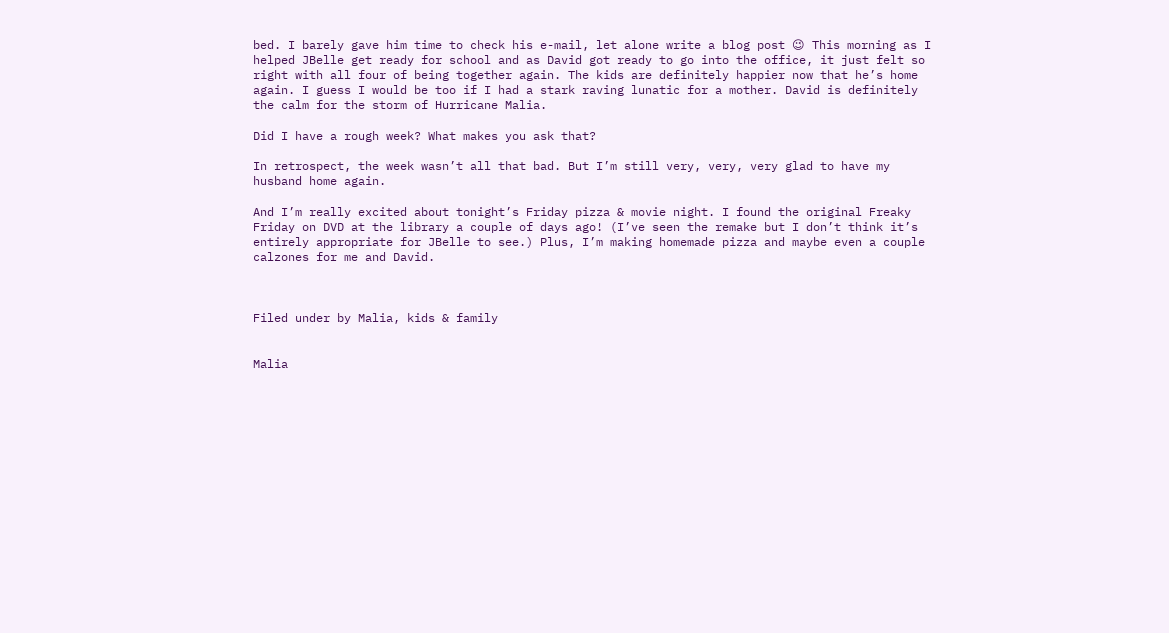bed. I barely gave him time to check his e-mail, let alone write a blog post 😉 This morning as I helped JBelle get ready for school and as David got ready to go into the office, it just felt so right with all four of being together again. The kids are definitely happier now that he’s home again. I guess I would be too if I had a stark raving lunatic for a mother. David is definitely the calm for the storm of Hurricane Malia.

Did I have a rough week? What makes you ask that?

In retrospect, the week wasn’t all that bad. But I’m still very, very, very glad to have my husband home again.

And I’m really excited about tonight’s Friday pizza & movie night. I found the original Freaky Friday on DVD at the library a couple of days ago! (I’ve seen the remake but I don’t think it’s entirely appropriate for JBelle to see.) Plus, I’m making homemade pizza and maybe even a couple calzones for me and David.



Filed under by Malia, kids & family


Malia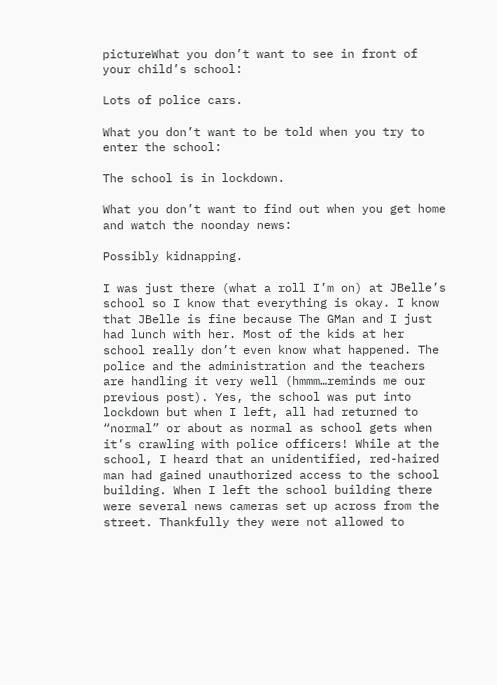pictureWhat you don’t want to see in front of your child’s school:

Lots of police cars.

What you don’t want to be told when you try to enter the school:

The school is in lockdown.

What you don’t want to find out when you get home and watch the noonday news:

Possibly kidnapping.

I was just there (what a roll I’m on) at JBelle’s school so I know that everything is okay. I know that JBelle is fine because The GMan and I just had lunch with her. Most of the kids at her school really don’t even know what happened. The police and the administration and the teachers are handling it very well (hmmm…reminds me our previous post). Yes, the school was put into lockdown but when I left, all had returned to “normal” or about as normal as school gets when it’s crawling with police officers! While at the school, I heard that an unidentified, red-haired man had gained unauthorized access to the school building. When I left the school building there were several news cameras set up across from the street. Thankfully they were not allowed to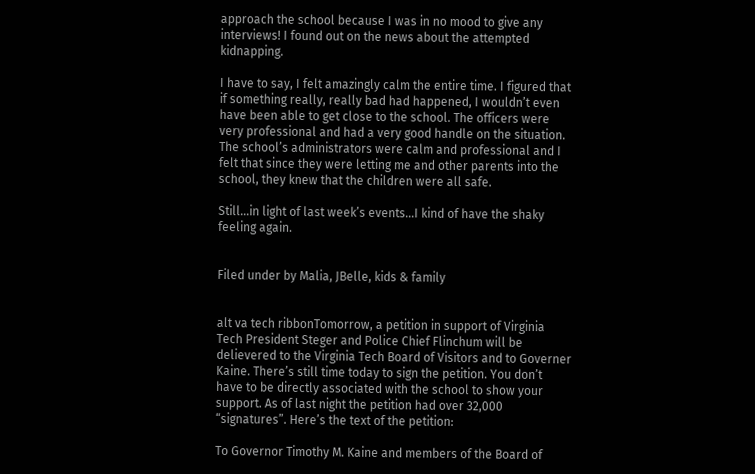approach the school because I was in no mood to give any interviews! I found out on the news about the attempted kidnapping.

I have to say, I felt amazingly calm the entire time. I figured that if something really, really bad had happened, I wouldn’t even have been able to get close to the school. The officers were very professional and had a very good handle on the situation. The school’s administrators were calm and professional and I felt that since they were letting me and other parents into the school, they knew that the children were all safe.

Still…in light of last week’s events…I kind of have the shaky feeling again.


Filed under by Malia, JBelle, kids & family


alt va tech ribbonTomorrow, a petition in support of Virginia Tech President Steger and Police Chief Flinchum will be delievered to the Virginia Tech Board of Visitors and to Governer Kaine. There’s still time today to sign the petition. You don’t have to be directly associated with the school to show your support. As of last night the petition had over 32,000 “signatures”. Here’s the text of the petition:

To Governor Timothy M. Kaine and members of the Board of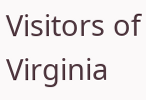Visitors of Virginia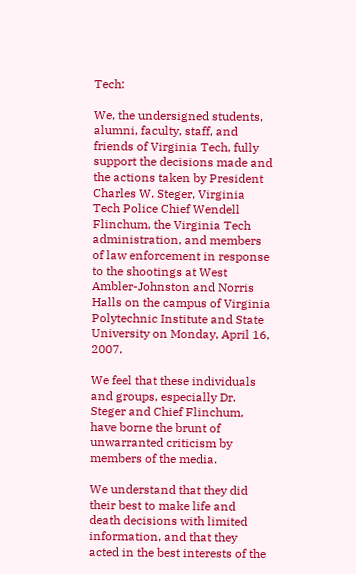Tech:

We, the undersigned students, alumni, faculty, staff, and friends of Virginia Tech, fully support the decisions made and the actions taken by President Charles W. Steger, Virginia Tech Police Chief Wendell Flinchum, the Virginia Tech administration, and members of law enforcement in response to the shootings at West Ambler-Johnston and Norris Halls on the campus of Virginia Polytechnic Institute and State University on Monday, April 16, 2007.

We feel that these individuals and groups, especially Dr. Steger and Chief Flinchum, have borne the brunt of unwarranted criticism by members of the media.

We understand that they did their best to make life and death decisions with limited information, and that they acted in the best interests of the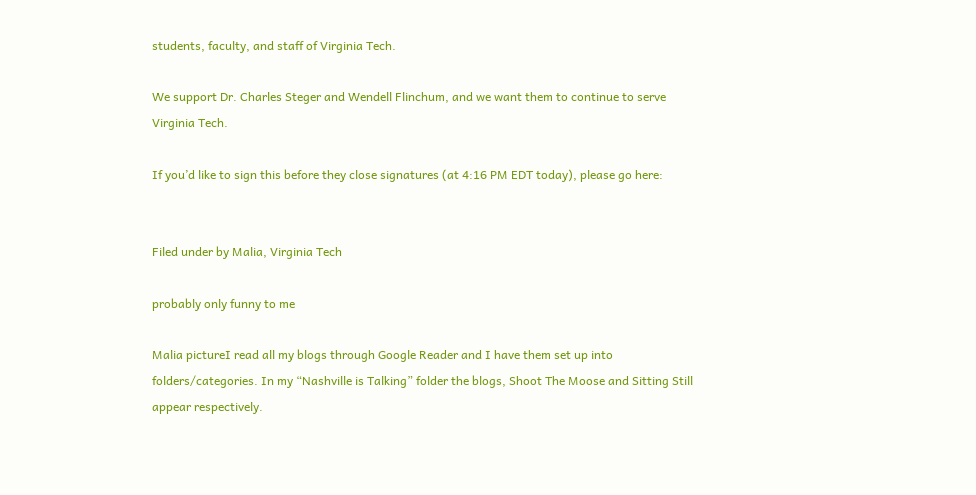students, faculty, and staff of Virginia Tech.

We support Dr. Charles Steger and Wendell Flinchum, and we want them to continue to serve Virginia Tech.

If you’d like to sign this before they close signatures (at 4:16 PM EDT today), please go here:


Filed under by Malia, Virginia Tech

probably only funny to me

Malia pictureI read all my blogs through Google Reader and I have them set up into folders/categories. In my “Nashville is Talking” folder the blogs, Shoot The Moose and Sitting Still appear respectively.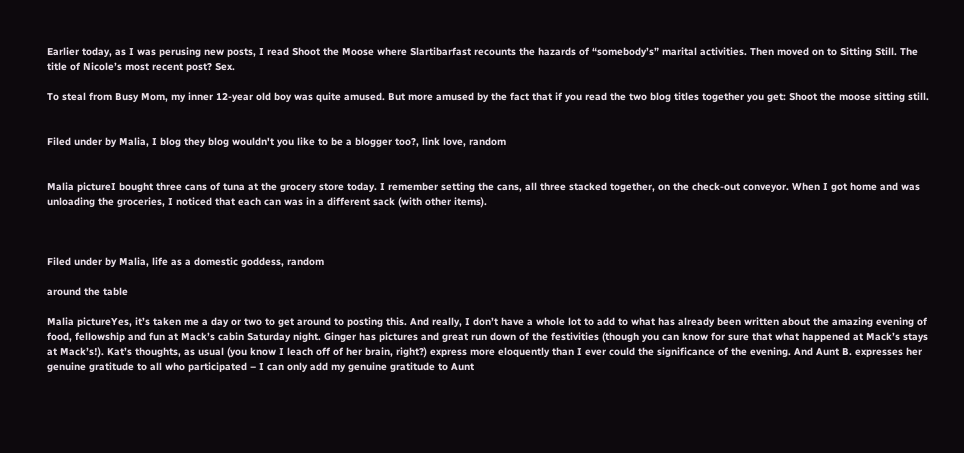Earlier today, as I was perusing new posts, I read Shoot the Moose where Slartibarfast recounts the hazards of “somebody’s” marital activities. Then moved on to Sitting Still. The title of Nicole’s most recent post? Sex.

To steal from Busy Mom, my inner 12-year old boy was quite amused. But more amused by the fact that if you read the two blog titles together you get: Shoot the moose sitting still.


Filed under by Malia, I blog they blog wouldn't you like to be a blogger too?, link love, random


Malia pictureI bought three cans of tuna at the grocery store today. I remember setting the cans, all three stacked together, on the check-out conveyor. When I got home and was unloading the groceries, I noticed that each can was in a different sack (with other items).



Filed under by Malia, life as a domestic goddess, random

around the table

Malia pictureYes, it’s taken me a day or two to get around to posting this. And really, I don’t have a whole lot to add to what has already been written about the amazing evening of food, fellowship and fun at Mack’s cabin Saturday night. Ginger has pictures and great run down of the festivities (though you can know for sure that what happened at Mack’s stays at Mack’s!). Kat’s thoughts, as usual (you know I leach off of her brain, right?) express more eloquently than I ever could the significance of the evening. And Aunt B. expresses her genuine gratitude to all who participated – I can only add my genuine gratitude to Aunt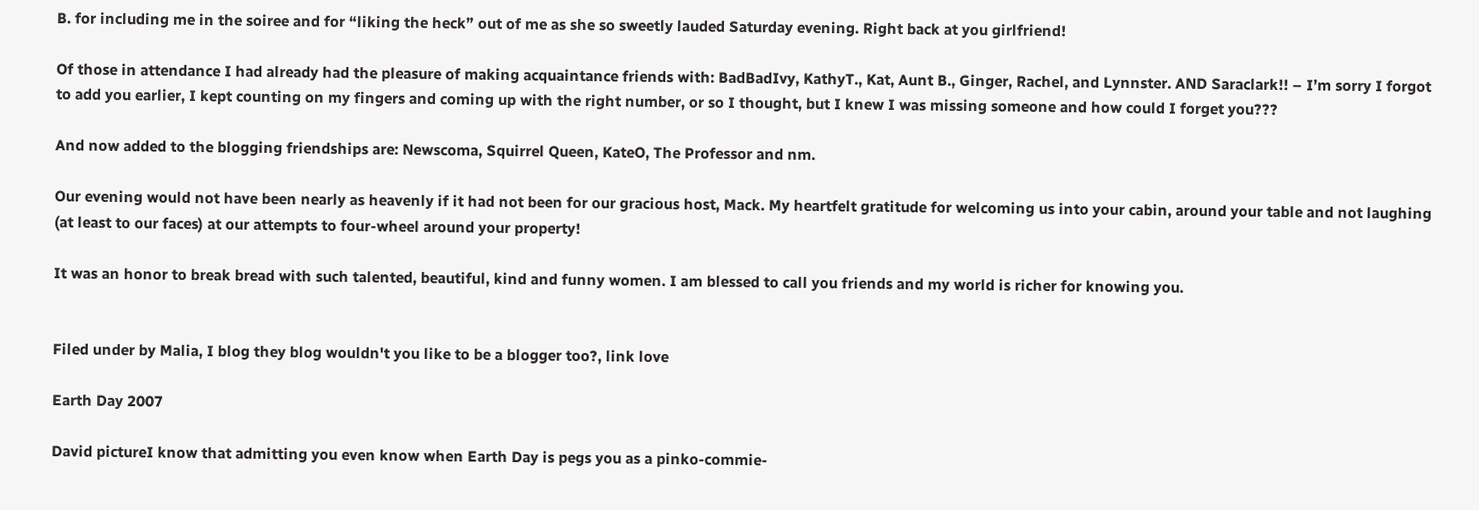B. for including me in the soiree and for “liking the heck” out of me as she so sweetly lauded Saturday evening. Right back at you girlfriend!

Of those in attendance I had already had the pleasure of making acquaintance friends with: BadBadIvy, KathyT., Kat, Aunt B., Ginger, Rachel, and Lynnster. AND Saraclark!! – I’m sorry I forgot to add you earlier, I kept counting on my fingers and coming up with the right number, or so I thought, but I knew I was missing someone and how could I forget you???

And now added to the blogging friendships are: Newscoma, Squirrel Queen, KateO, The Professor and nm.

Our evening would not have been nearly as heavenly if it had not been for our gracious host, Mack. My heartfelt gratitude for welcoming us into your cabin, around your table and not laughing (at least to our faces) at our attempts to four-wheel around your property!

It was an honor to break bread with such talented, beautiful, kind and funny women. I am blessed to call you friends and my world is richer for knowing you.


Filed under by Malia, I blog they blog wouldn't you like to be a blogger too?, link love

Earth Day 2007

David pictureI know that admitting you even know when Earth Day is pegs you as a pinko-commie-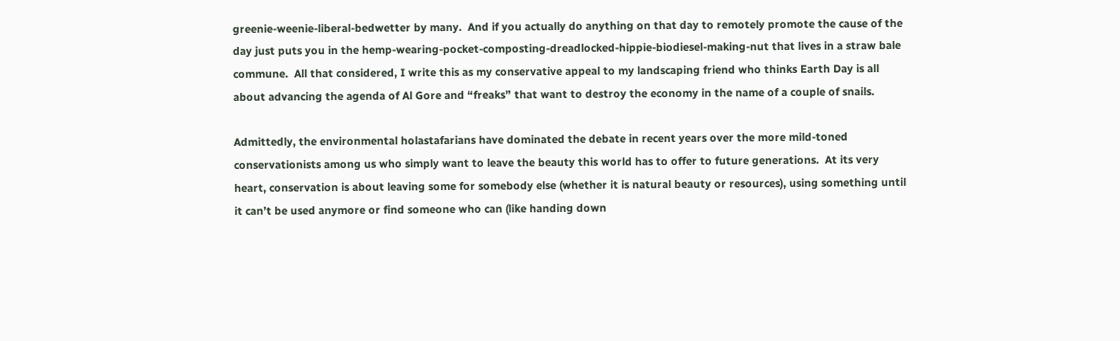greenie-weenie-liberal-bedwetter by many.  And if you actually do anything on that day to remotely promote the cause of the day just puts you in the hemp-wearing-pocket-composting-dreadlocked-hippie-biodiesel-making-nut that lives in a straw bale commune.  All that considered, I write this as my conservative appeal to my landscaping friend who thinks Earth Day is all about advancing the agenda of Al Gore and “freaks” that want to destroy the economy in the name of a couple of snails.

Admittedly, the environmental holastafarians have dominated the debate in recent years over the more mild-toned conservationists among us who simply want to leave the beauty this world has to offer to future generations.  At its very heart, conservation is about leaving some for somebody else (whether it is natural beauty or resources), using something until it can’t be used anymore or find someone who can (like handing down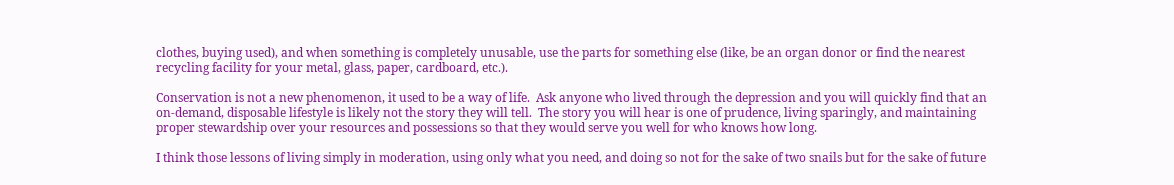clothes, buying used), and when something is completely unusable, use the parts for something else (like, be an organ donor or find the nearest recycling facility for your metal, glass, paper, cardboard, etc.).

Conservation is not a new phenomenon, it used to be a way of life.  Ask anyone who lived through the depression and you will quickly find that an on-demand, disposable lifestyle is likely not the story they will tell.  The story you will hear is one of prudence, living sparingly, and maintaining proper stewardship over your resources and possessions so that they would serve you well for who knows how long.

I think those lessons of living simply in moderation, using only what you need, and doing so not for the sake of two snails but for the sake of future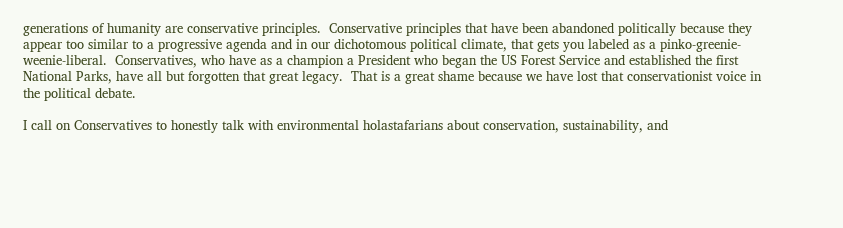generations of humanity are conservative principles.  Conservative principles that have been abandoned politically because they appear too similar to a progressive agenda and in our dichotomous political climate, that gets you labeled as a pinko-greenie-weenie-liberal.  Conservatives, who have as a champion a President who began the US Forest Service and established the first National Parks, have all but forgotten that great legacy.  That is a great shame because we have lost that conservationist voice in the political debate.

I call on Conservatives to honestly talk with environmental holastafarians about conservation, sustainability, and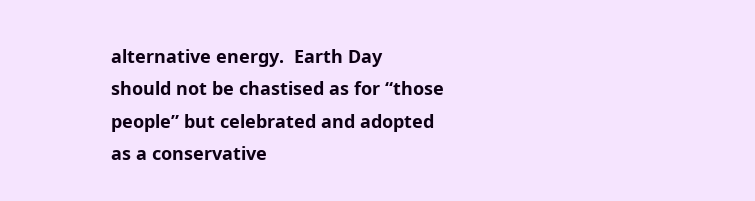alternative energy.  Earth Day should not be chastised as for “those people” but celebrated and adopted as a conservative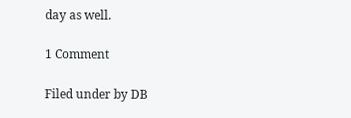day as well.

1 Comment

Filed under by DB